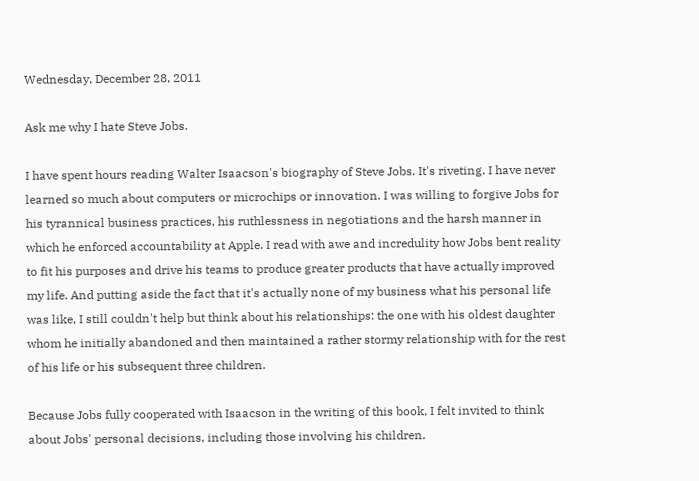Wednesday, December 28, 2011

Ask me why I hate Steve Jobs.

I have spent hours reading Walter Isaacson's biography of Steve Jobs. It's riveting. I have never learned so much about computers or microchips or innovation. I was willing to forgive Jobs for his tyrannical business practices, his ruthlessness in negotiations and the harsh manner in which he enforced accountability at Apple. I read with awe and incredulity how Jobs bent reality to fit his purposes and drive his teams to produce greater products that have actually improved my life. And putting aside the fact that it's actually none of my business what his personal life was like, I still couldn't help but think about his relationships: the one with his oldest daughter whom he initially abandoned and then maintained a rather stormy relationship with for the rest of his life or his subsequent three children.

Because Jobs fully cooperated with Isaacson in the writing of this book, I felt invited to think about Jobs' personal decisions, including those involving his children.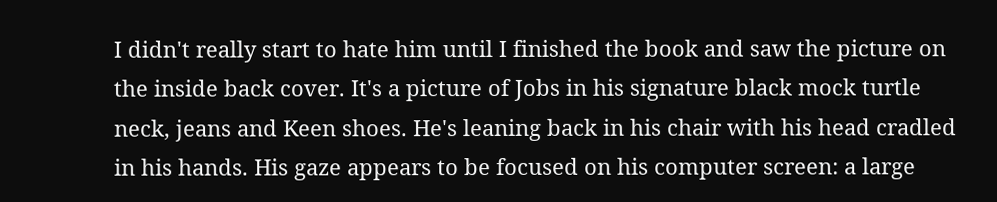I didn't really start to hate him until I finished the book and saw the picture on the inside back cover. It's a picture of Jobs in his signature black mock turtle neck, jeans and Keen shoes. He's leaning back in his chair with his head cradled in his hands. His gaze appears to be focused on his computer screen: a large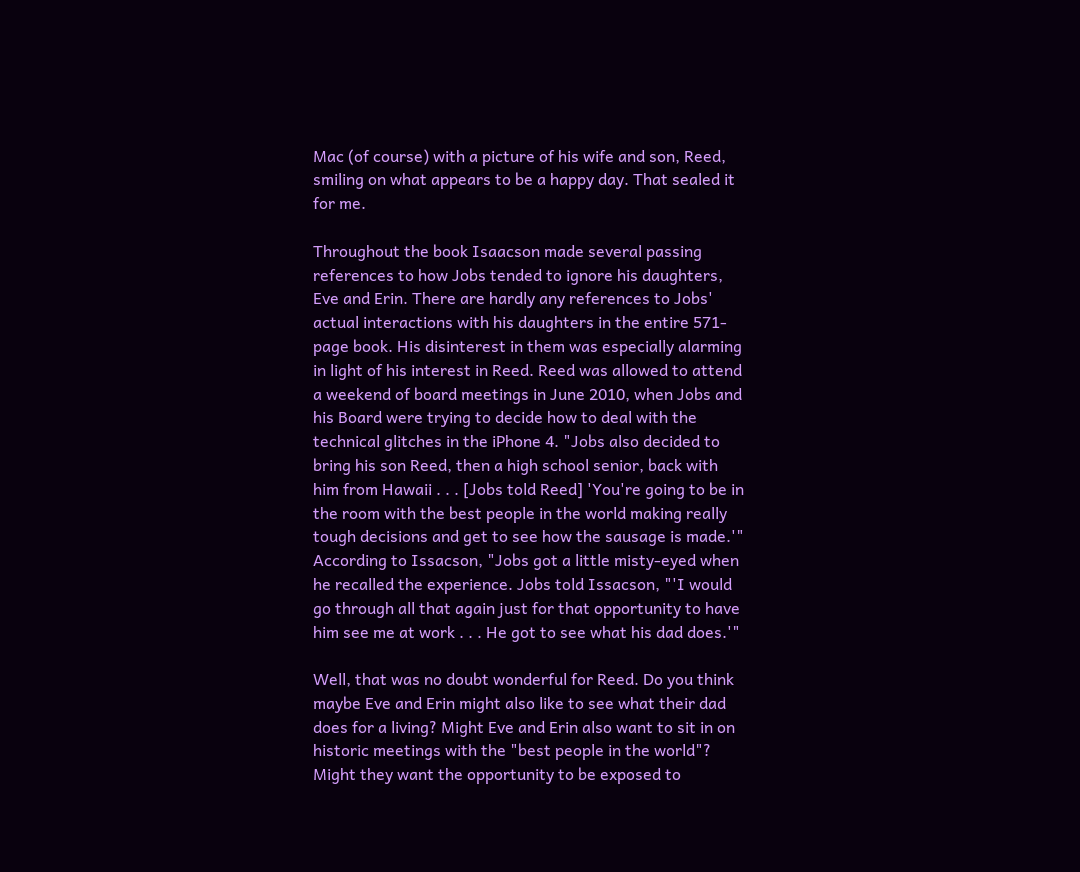Mac (of course) with a picture of his wife and son, Reed, smiling on what appears to be a happy day. That sealed it for me.

Throughout the book Isaacson made several passing references to how Jobs tended to ignore his daughters, Eve and Erin. There are hardly any references to Jobs' actual interactions with his daughters in the entire 571-page book. His disinterest in them was especially alarming in light of his interest in Reed. Reed was allowed to attend a weekend of board meetings in June 2010, when Jobs and his Board were trying to decide how to deal with the technical glitches in the iPhone 4. "Jobs also decided to bring his son Reed, then a high school senior, back with him from Hawaii . . . [Jobs told Reed] 'You're going to be in the room with the best people in the world making really tough decisions and get to see how the sausage is made.'" According to Issacson, "Jobs got a little misty-eyed when he recalled the experience. Jobs told Issacson, "'I would go through all that again just for that opportunity to have him see me at work . . . He got to see what his dad does.'"

Well, that was no doubt wonderful for Reed. Do you think maybe Eve and Erin might also like to see what their dad does for a living? Might Eve and Erin also want to sit in on historic meetings with the "best people in the world"? Might they want the opportunity to be exposed to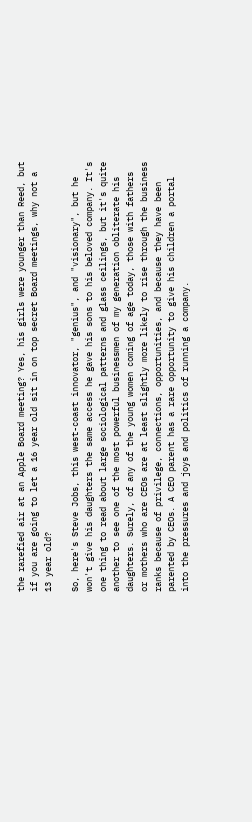the rarefied air at an Apple Board meeting? Yes, his girls were younger than Reed, but if you are going to let a 16 year old sit in on top secret Board meetings, why not a 13 year old?

So, here's Steve Jobs, this west-coast innovator, "genius", and "visionary", but he won't give his daughters the same access he gave his sons to his beloved company. It's one thing to read about large sociological patterns and glass ceilings, but it's quite another to see one of the most powerful businessmen of my generation obliterate his daughters. Surely, of any of the young women coming of age today, those with fathers or mothers who are CEOs are at least slightly more likely to rise through the business ranks because of privilege, connections, opportunities, and because they have been parented by CEOs. A CEO parent has a rare opportunity to give his children a portal into the pressures and joys and politics of running a company.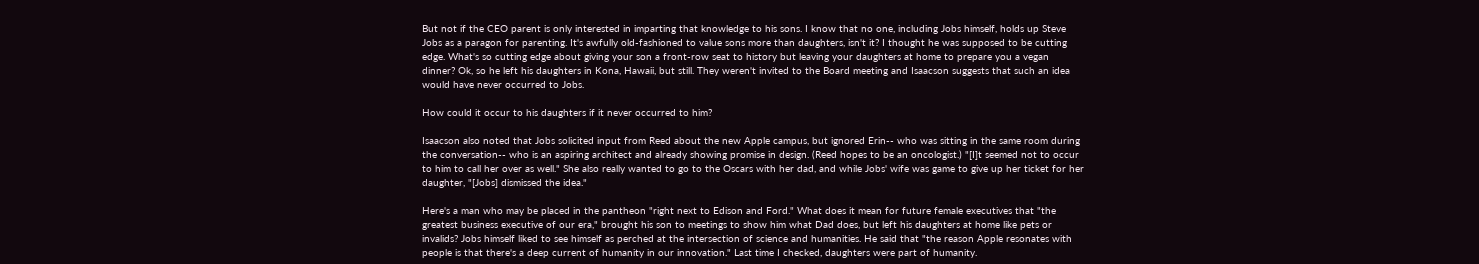But not if the CEO parent is only interested in imparting that knowledge to his sons. I know that no one, including Jobs himself, holds up Steve Jobs as a paragon for parenting. It's awfully old-fashioned to value sons more than daughters, isn't it? I thought he was supposed to be cutting edge. What's so cutting edge about giving your son a front-row seat to history but leaving your daughters at home to prepare you a vegan dinner? Ok, so he left his daughters in Kona, Hawaii, but still. They weren't invited to the Board meeting and Isaacson suggests that such an idea would have never occurred to Jobs.

How could it occur to his daughters if it never occurred to him?

Isaacson also noted that Jobs solicited input from Reed about the new Apple campus, but ignored Erin-- who was sitting in the same room during the conversation-- who is an aspiring architect and already showing promise in design. (Reed hopes to be an oncologist.) "[I]t seemed not to occur to him to call her over as well." She also really wanted to go to the Oscars with her dad, and while Jobs' wife was game to give up her ticket for her daughter, "[Jobs] dismissed the idea."

Here's a man who may be placed in the pantheon "right next to Edison and Ford." What does it mean for future female executives that "the greatest business executive of our era," brought his son to meetings to show him what Dad does, but left his daughters at home like pets or invalids? Jobs himself liked to see himself as perched at the intersection of science and humanities. He said that "the reason Apple resonates with people is that there's a deep current of humanity in our innovation." Last time I checked, daughters were part of humanity.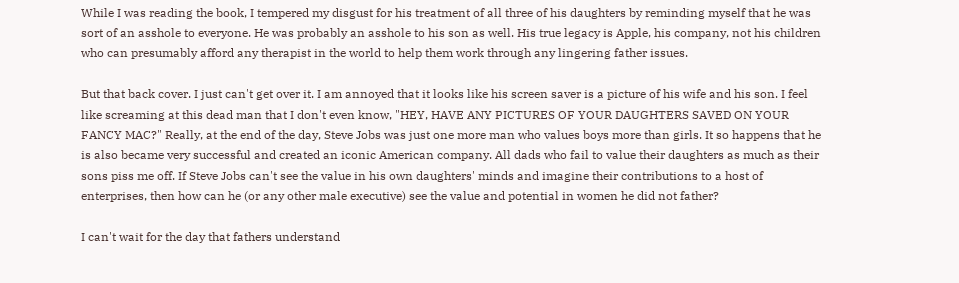While I was reading the book, I tempered my disgust for his treatment of all three of his daughters by reminding myself that he was sort of an asshole to everyone. He was probably an asshole to his son as well. His true legacy is Apple, his company, not his children who can presumably afford any therapist in the world to help them work through any lingering father issues.

But that back cover. I just can't get over it. I am annoyed that it looks like his screen saver is a picture of his wife and his son. I feel like screaming at this dead man that I don't even know, "HEY, HAVE ANY PICTURES OF YOUR DAUGHTERS SAVED ON YOUR FANCY MAC?" Really, at the end of the day, Steve Jobs was just one more man who values boys more than girls. It so happens that he is also became very successful and created an iconic American company. All dads who fail to value their daughters as much as their sons piss me off. If Steve Jobs can't see the value in his own daughters' minds and imagine their contributions to a host of enterprises, then how can he (or any other male executive) see the value and potential in women he did not father?

I can't wait for the day that fathers understand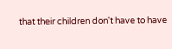that their children don't have to have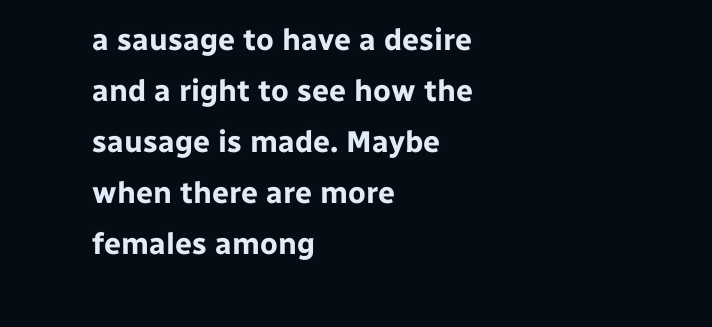a sausage to have a desire and a right to see how the sausage is made. Maybe when there are more females among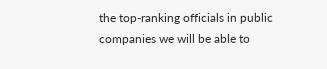the top-ranking officials in public companies we will be able to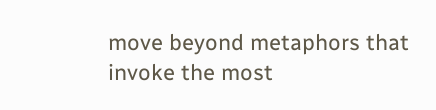move beyond metaphors that invoke the most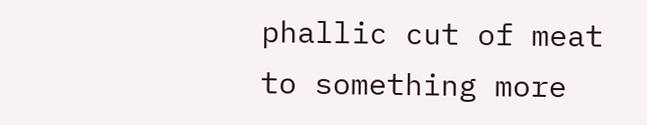phallic cut of meat to something more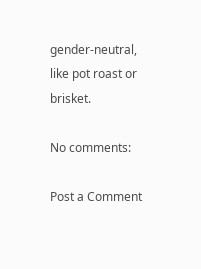gender-neutral, like pot roast or brisket.

No comments:

Post a Comment